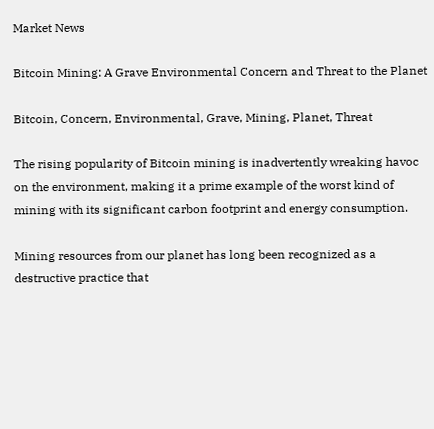Market News

Bitcoin Mining: A Grave Environmental Concern and Threat to the Planet

Bitcoin, Concern, Environmental, Grave, Mining, Planet, Threat

The rising popularity of Bitcoin mining is inadvertently wreaking havoc on the environment, making it a prime example of the worst kind of mining with its significant carbon footprint and energy consumption.

Mining resources from our planet has long been recognized as a destructive practice that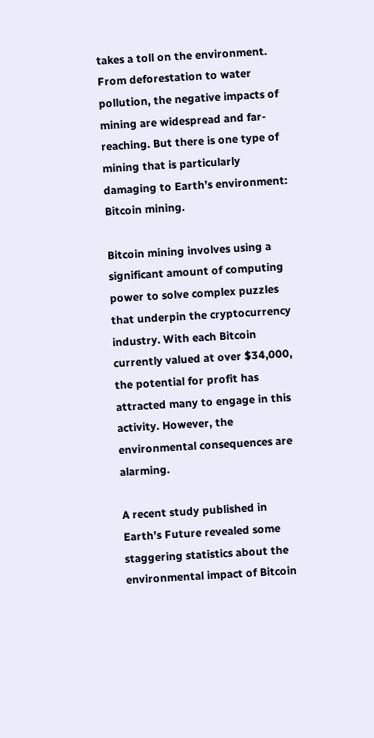takes a toll on the environment. From deforestation to water pollution, the negative impacts of mining are widespread and far-reaching. But there is one type of mining that is particularly damaging to Earth’s environment: Bitcoin mining.

Bitcoin mining involves using a significant amount of computing power to solve complex puzzles that underpin the cryptocurrency industry. With each Bitcoin currently valued at over $34,000, the potential for profit has attracted many to engage in this activity. However, the environmental consequences are alarming.

A recent study published in Earth’s Future revealed some staggering statistics about the environmental impact of Bitcoin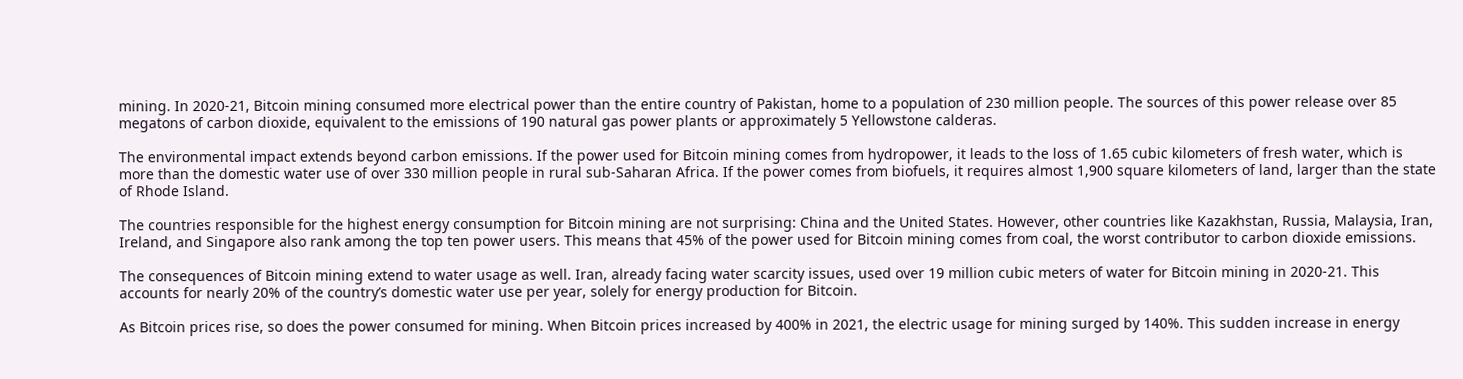mining. In 2020-21, Bitcoin mining consumed more electrical power than the entire country of Pakistan, home to a population of 230 million people. The sources of this power release over 85 megatons of carbon dioxide, equivalent to the emissions of 190 natural gas power plants or approximately 5 Yellowstone calderas.

The environmental impact extends beyond carbon emissions. If the power used for Bitcoin mining comes from hydropower, it leads to the loss of 1.65 cubic kilometers of fresh water, which is more than the domestic water use of over 330 million people in rural sub-Saharan Africa. If the power comes from biofuels, it requires almost 1,900 square kilometers of land, larger than the state of Rhode Island.

The countries responsible for the highest energy consumption for Bitcoin mining are not surprising: China and the United States. However, other countries like Kazakhstan, Russia, Malaysia, Iran, Ireland, and Singapore also rank among the top ten power users. This means that 45% of the power used for Bitcoin mining comes from coal, the worst contributor to carbon dioxide emissions.

The consequences of Bitcoin mining extend to water usage as well. Iran, already facing water scarcity issues, used over 19 million cubic meters of water for Bitcoin mining in 2020-21. This accounts for nearly 20% of the country’s domestic water use per year, solely for energy production for Bitcoin.

As Bitcoin prices rise, so does the power consumed for mining. When Bitcoin prices increased by 400% in 2021, the electric usage for mining surged by 140%. This sudden increase in energy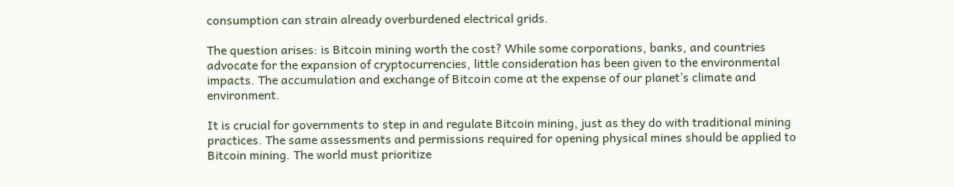consumption can strain already overburdened electrical grids.

The question arises: is Bitcoin mining worth the cost? While some corporations, banks, and countries advocate for the expansion of cryptocurrencies, little consideration has been given to the environmental impacts. The accumulation and exchange of Bitcoin come at the expense of our planet’s climate and environment.

It is crucial for governments to step in and regulate Bitcoin mining, just as they do with traditional mining practices. The same assessments and permissions required for opening physical mines should be applied to Bitcoin mining. The world must prioritize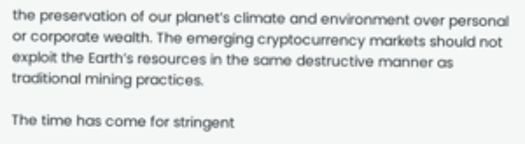the preservation of our planet’s climate and environment over personal or corporate wealth. The emerging cryptocurrency markets should not exploit the Earth’s resources in the same destructive manner as traditional mining practices.

The time has come for stringent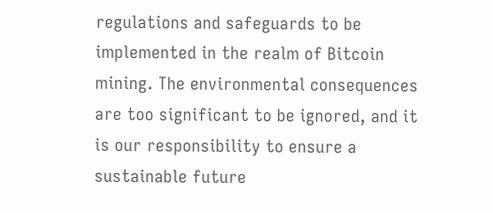regulations and safeguards to be implemented in the realm of Bitcoin mining. The environmental consequences are too significant to be ignored, and it is our responsibility to ensure a sustainable future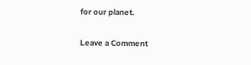for our planet.

Leave a Comment